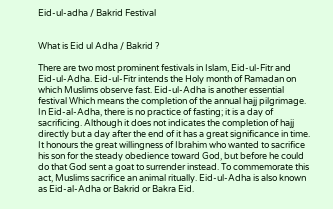Eid-ul-adha / Bakrid Festival


What is Eid ul Adha / Bakrid ?

There are two most prominent festivals in Islam, Eid-ul-Fitr and Eid-ul-Adha. Eid-ul-Fitr intends the Holy month of Ramadan on which Muslims observe fast. Eid-ul-Adha is another essential festival Which means the completion of the annual hajj pilgrimage. In Eid-al-Adha, there is no practice of fasting; it is a day of sacrificing. Although it does not indicates the completion of hajj directly but a day after the end of it has a great significance in time. It honours the great willingness of Ibrahim who wanted to sacrifice his son for the steady obedience toward God, but before he could do that God sent a goat to surrender instead. To commemorate this act, Muslims sacrifice an animal ritually. Eid-ul-Adha is also known as Eid-al-Adha or Bakrid or Bakra Eid.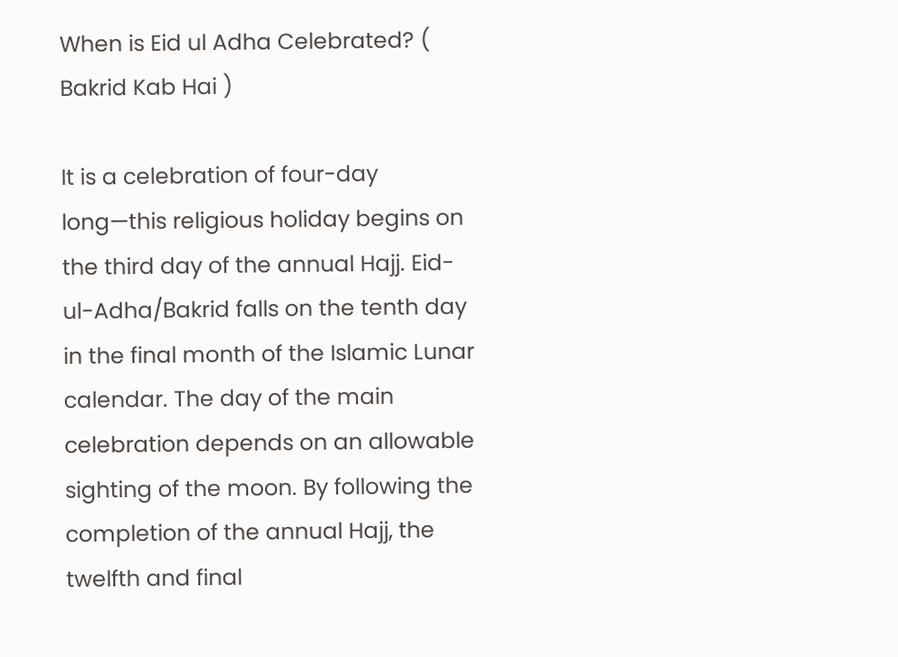When is Eid ul Adha Celebrated? ( Bakrid Kab Hai )

It is a celebration of four-day long—this religious holiday begins on the third day of the annual Hajj. Eid-ul-Adha/Bakrid falls on the tenth day in the final month of the Islamic Lunar calendar. The day of the main celebration depends on an allowable sighting of the moon. By following the completion of the annual Hajj, the twelfth and final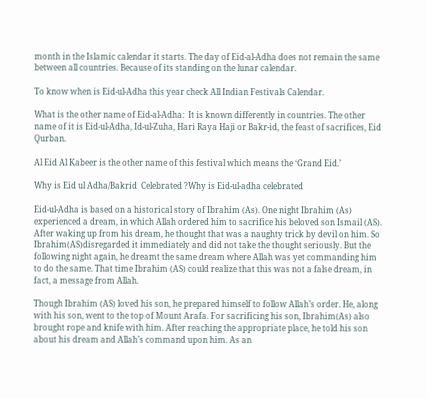month in the Islamic calendar it starts. The day of Eid-al-Adha does not remain the same between all countries. Because of its standing on the lunar calendar.

To know when is Eid-ul-Adha this year check All Indian Festivals Calendar.

What is the other name of Eid-al-Adha:  It is known differently in countries. The other name of it is Eid-ul-Adha, Id-ul-Zuha, Hari Raya Haji or Bakr-id, the feast of sacrifices, Eid Qurban.

Al Eid Al Kabeer is the other name of this festival which means the ‘Grand Eid.’

Why is Eid ul Adha/Bakrid  Celebrated ?Why is Eid-ul-adha celebrated

Eid-ul-Adha is based on a historical story of Ibrahim (As). One night Ibrahim (As) experienced a dream, in which Allah ordered him to sacrifice his beloved son Ismail (AS). After waking up from his dream, he thought that was a naughty trick by devil on him. So Ibrahim(AS)disregarded it immediately and did not take the thought seriously. But the following night again, he dreamt the same dream where Allah was yet commanding him to do the same. That time Ibrahim (AS) could realize that this was not a false dream, in fact, a message from Allah.

Though Ibrahim (AS) loved his son, he prepared himself to follow Allah’s order. He, along with his son, went to the top of Mount Arafa. For sacrificing his son, Ibrahim(As) also brought rope and knife with him. After reaching the appropriate place, he told his son about his dream and Allah’s command upon him. As an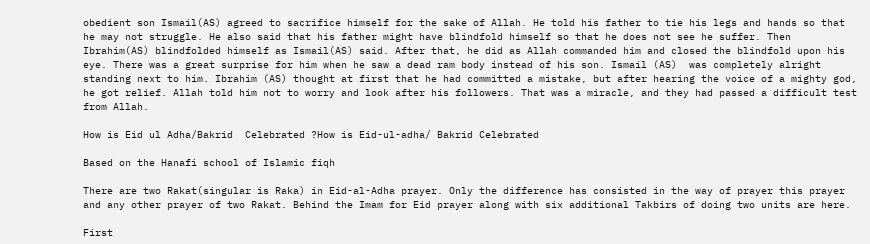obedient son Ismail(AS) agreed to sacrifice himself for the sake of Allah. He told his father to tie his legs and hands so that he may not struggle. He also said that his father might have blindfold himself so that he does not see he suffer. Then Ibrahim(AS) blindfolded himself as Ismail(AS) said. After that, he did as Allah commanded him and closed the blindfold upon his eye. There was a great surprise for him when he saw a dead ram body instead of his son. Ismail (AS)  was completely alright standing next to him. Ibrahim (AS) thought at first that he had committed a mistake, but after hearing the voice of a mighty god, he got relief. Allah told him not to worry and look after his followers. That was a miracle, and they had passed a difficult test from Allah.

How is Eid ul Adha/Bakrid  Celebrated ?How is Eid-ul-adha/ Bakrid Celebrated

Based on the Hanafi school of Islamic fiqh

There are two Rakat(singular is Raka) in Eid-al-Adha prayer. Only the difference has consisted in the way of prayer this prayer and any other prayer of two Rakat. Behind the Imam for Eid prayer along with six additional Takbirs of doing two units are here.

First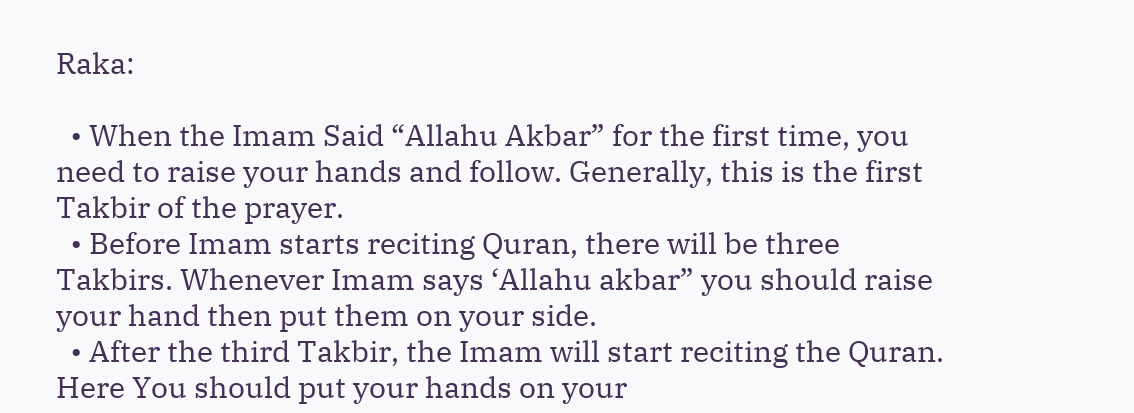Raka:

  • When the Imam Said “Allahu Akbar” for the first time, you need to raise your hands and follow. Generally, this is the first Takbir of the prayer.
  • Before Imam starts reciting Quran, there will be three Takbirs. Whenever Imam says ‘Allahu akbar” you should raise your hand then put them on your side.
  • After the third Takbir, the Imam will start reciting the Quran. Here You should put your hands on your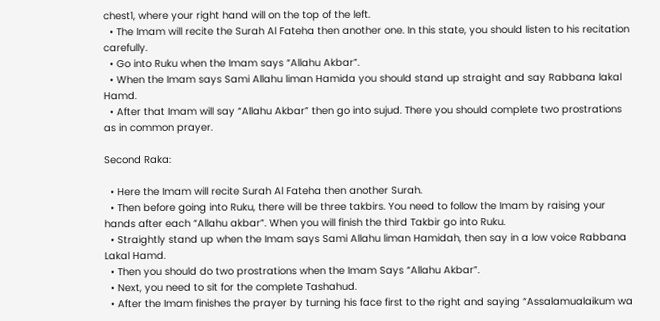chest1, where your right hand will on the top of the left.
  • The Imam will recite the Surah Al Fateha then another one. In this state, you should listen to his recitation carefully.
  • Go into Ruku when the Imam says “Allahu Akbar”.
  • When the Imam says Sami Allahu liman Hamida you should stand up straight and say Rabbana lakal Hamd.
  • After that Imam will say “Allahu Akbar” then go into sujud. There you should complete two prostrations as in common prayer.

Second Raka:

  • Here the Imam will recite Surah Al Fateha then another Surah.
  • Then before going into Ruku, there will be three takbirs. You need to follow the Imam by raising your hands after each “Allahu akbar”. When you will finish the third Takbir go into Ruku.
  • Straightly stand up when the Imam says Sami Allahu liman Hamidah, then say in a low voice Rabbana Lakal Hamd.
  • Then you should do two prostrations when the Imam Says “Allahu Akbar”.
  • Next, you need to sit for the complete Tashahud.
  • After the Imam finishes the prayer by turning his face first to the right and saying “Assalamualaikum wa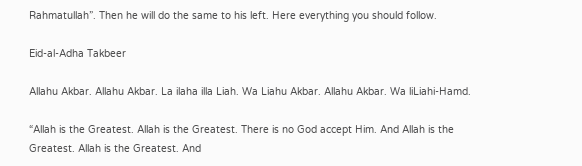Rahmatullah”. Then he will do the same to his left. Here everything you should follow.

Eid-al-Adha Takbeer

Allahu Akbar. Allahu Akbar. La ilaha illa Liah. Wa Liahu Akbar. Allahu Akbar. Wa liLiahi-Hamd.

“Allah is the Greatest. Allah is the Greatest. There is no God accept Him. And Allah is the Greatest. Allah is the Greatest. And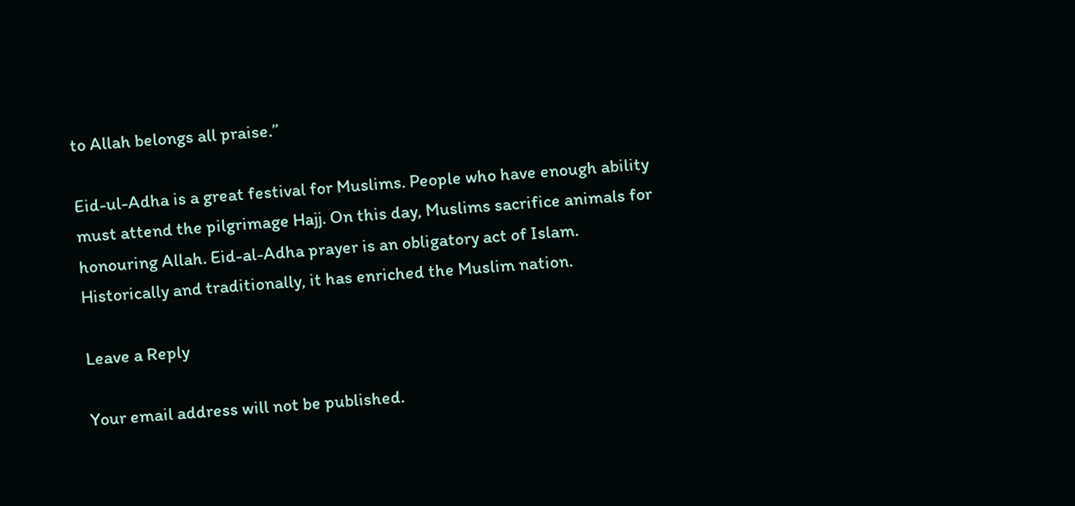to Allah belongs all praise.”

Eid-ul-Adha is a great festival for Muslims. People who have enough ability must attend the pilgrimage Hajj. On this day, Muslims sacrifice animals for honouring Allah. Eid-al-Adha prayer is an obligatory act of Islam. Historically and traditionally, it has enriched the Muslim nation.

Leave a Reply

Your email address will not be published.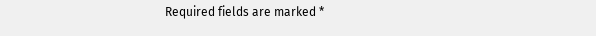Required fields are marked *